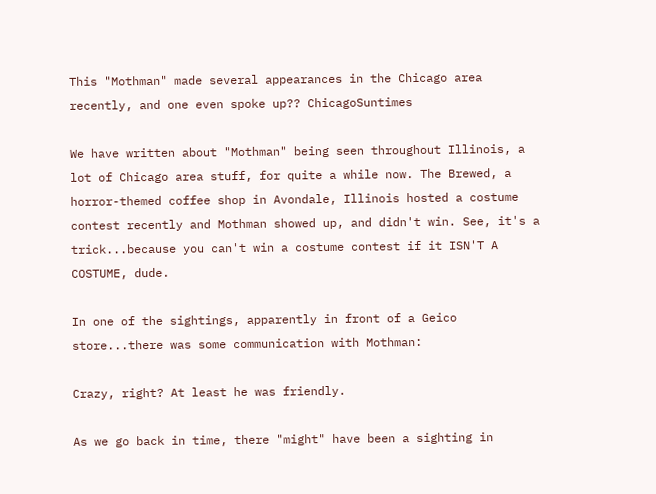This "Mothman" made several appearances in the Chicago area recently, and one even spoke up?? ChicagoSuntimes

We have written about "Mothman" being seen throughout Illinois, a lot of Chicago area stuff, for quite a while now. The Brewed, a horror-themed coffee shop in Avondale, Illinois hosted a costume contest recently and Mothman showed up, and didn't win. See, it's a trick...because you can't win a costume contest if it ISN'T A COSTUME, dude.

In one of the sightings, apparently in front of a Geico store...there was some communication with Mothman:

Crazy, right? At least he was friendly.

As we go back in time, there "might" have been a sighting in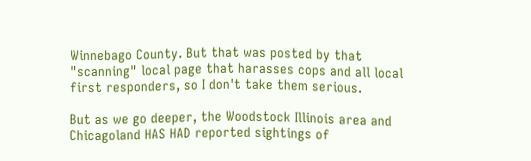Winnebago County. But that was posted by that "scanning" local page that harasses cops and all local first responders, so I don't take them serious.

But as we go deeper, the Woodstock Illinois area and Chicagoland HAS HAD reported sightings of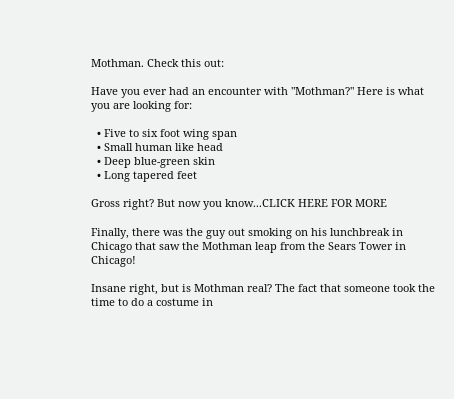Mothman. Check this out:

Have you ever had an encounter with "Mothman?" Here is what you are looking for:

  • Five to six foot wing span
  • Small human like head
  • Deep blue-green skin
  • Long tapered feet

Gross right? But now you know...CLICK HERE FOR MORE

Finally, there was the guy out smoking on his lunchbreak in Chicago that saw the Mothman leap from the Sears Tower in Chicago!

Insane right, but is Mothman real? The fact that someone took the time to do a costume in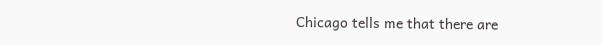Chicago tells me that there are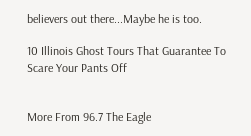believers out there...Maybe he is too.

10 Illinois Ghost Tours That Guarantee To Scare Your Pants Off


More From 96.7 The Eagle